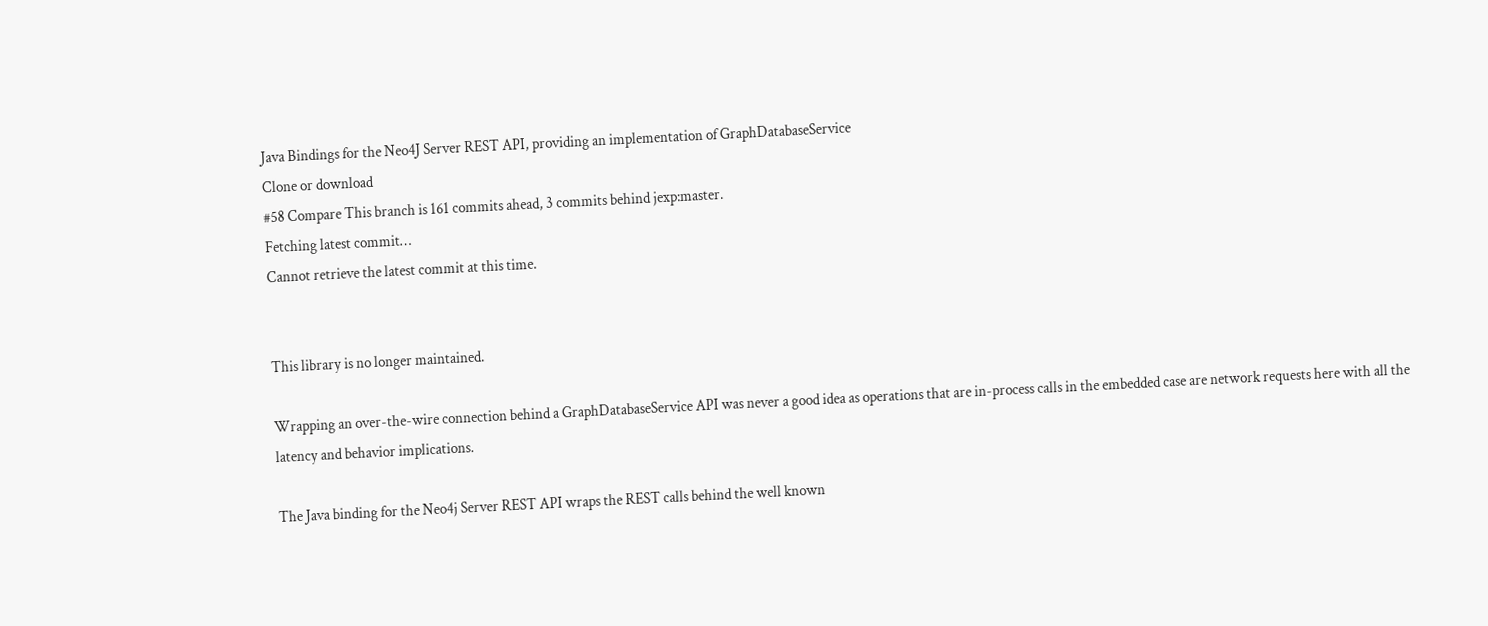Java Bindings for the Neo4J Server REST API, providing an implementation of GraphDatabaseService
Clone or download
#58 Compare This branch is 161 commits ahead, 3 commits behind jexp:master.
Fetching latest commit…
Cannot retrieve the latest commit at this time.


This library is no longer maintained.

Wrapping an over-the-wire connection behind a GraphDatabaseService API was never a good idea as operations that are in-process calls in the embedded case are network requests here with all the latency and behavior implications.

The Java binding for the Neo4j Server REST API wraps the REST calls behind the well known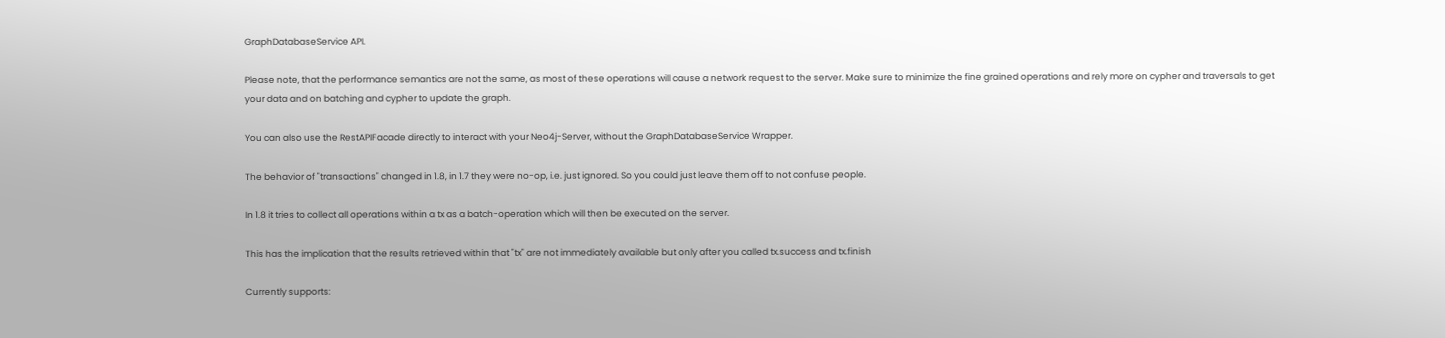GraphDatabaseService API.

Please note, that the performance semantics are not the same, as most of these operations will cause a network request to the server. Make sure to minimize the fine grained operations and rely more on cypher and traversals to get your data and on batching and cypher to update the graph.

You can also use the RestAPIFacade directly to interact with your Neo4j-Server, without the GraphDatabaseService Wrapper.

The behavior of "transactions" changed in 1.8, in 1.7 they were no-op, i.e. just ignored. So you could just leave them off to not confuse people.

In 1.8 it tries to collect all operations within a tx as a batch-operation which will then be executed on the server.

This has the implication that the results retrieved within that "tx" are not immediately available but only after you called tx.success and tx.finish

Currently supports: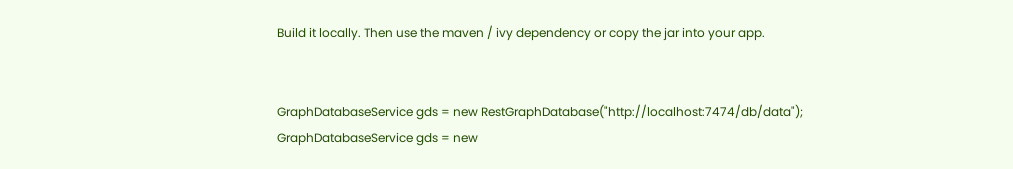Build it locally. Then use the maven / ivy dependency or copy the jar into your app.


GraphDatabaseService gds = new RestGraphDatabase("http://localhost:7474/db/data");
GraphDatabaseService gds = new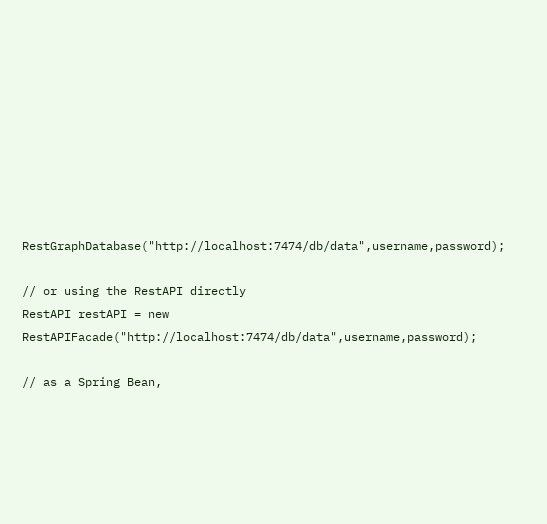RestGraphDatabase("http://localhost:7474/db/data",username,password);

// or using the RestAPI directly
RestAPI restAPI = new RestAPIFacade("http://localhost:7474/db/data",username,password);

// as a Spring Bean,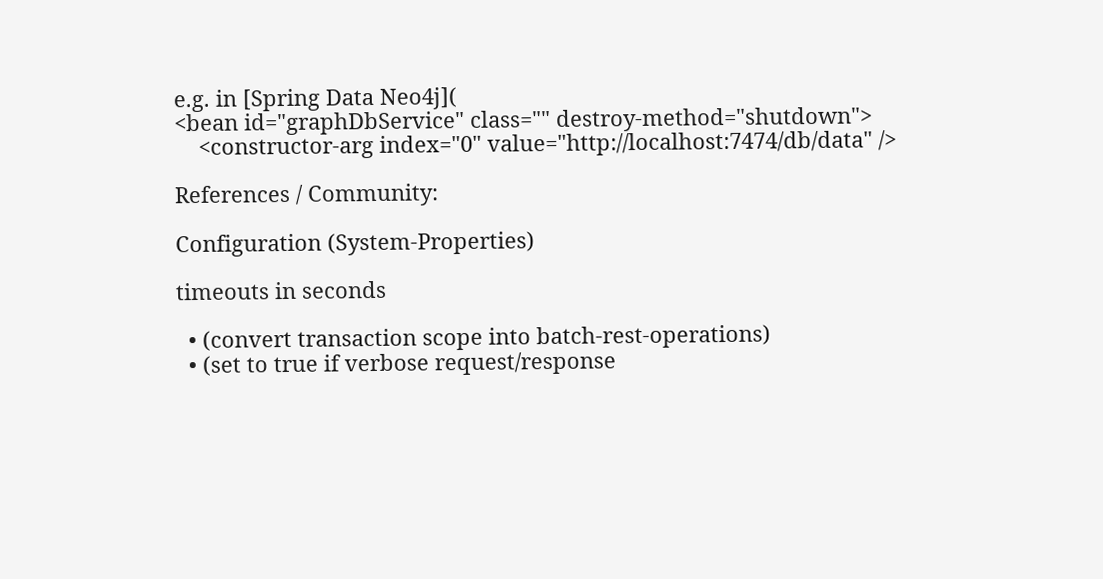e.g. in [Spring Data Neo4j](
<bean id="graphDbService" class="" destroy-method="shutdown">
    <constructor-arg index="0" value="http://localhost:7474/db/data" />

References / Community:

Configuration (System-Properties)

timeouts in seconds

  • (convert transaction scope into batch-rest-operations)
  • (set to true if verbose request/response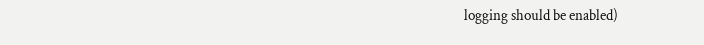logging should be enabled)